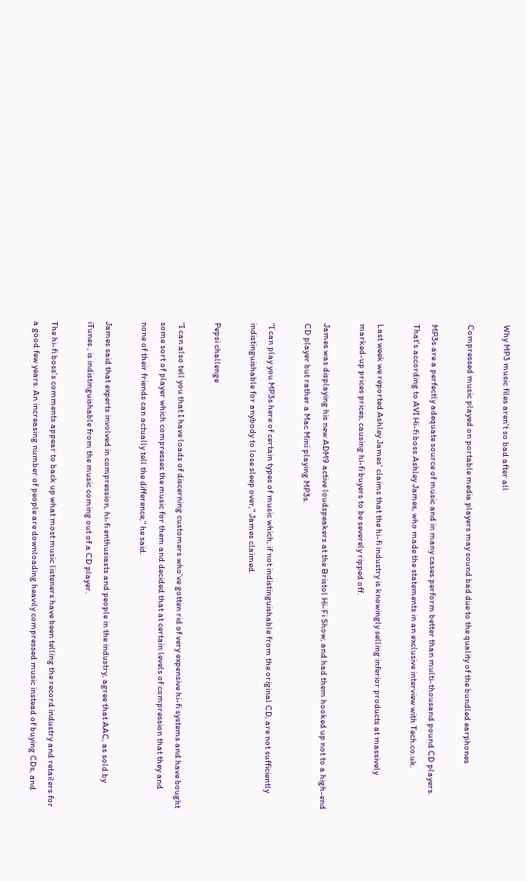Why MP3 music files aren't so bad after all

Compressed music played on portable media players may sound bad due to the quality of the bundled earphones

MP3s are a perfectly adequate source of music and in many cases perform better than multi-thousand pound CD players. That's according to AVI Hi-fi boss Ashley James, who made the statements in an exclusive interview with Tech.co.uk.

Last week we reported Ashley James' claims that the hi-fi industry is knowingly selling inferior products at massively marked-up prices prices, causing hi-fi buyers to be severely ripped off.

James was displaying his new ADM9 active loudspeakers at the Bristol Hi-Fi Show, and had them hooked up not to a high-end CD player but rather a Mac Mini playing MP3s.

"I can play you MP3s here of certain types of music which, if not indistinguishable from the original CD, are not sufficiently indistinguishable for anybody to lose sleep over," James claimed.

Pepsi challenge

"I can also tell you that I have loads of discerning customers who've gotten rid of very expensive hi-fi systems and have bought some sort of player which compresses the music for them and decided that at certain levels of compression that they and none of their friends can actually tell the difference," he said.

James said that experts involved in compression, hi-fi enthusiasts and people in the industry, agree that AAC, as sold by iTunes , is indistinguishable from the music coming out of a CD player.

The hi-fi boss's comments appear to back up what most music listeners have been telling the record industry and retailers for a good few years. An increasing number of people are downloading heavily compressed music instead of buying CDs, and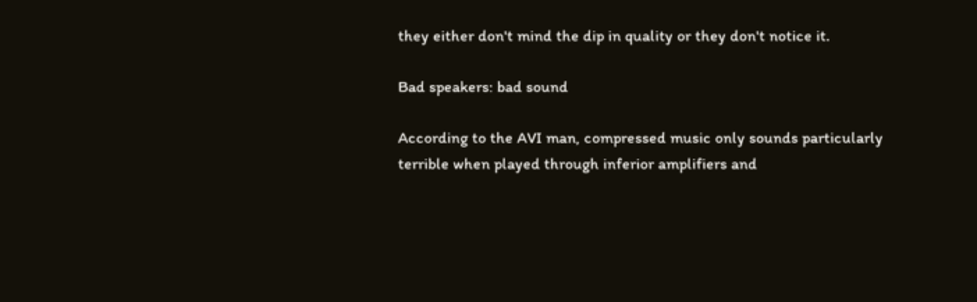they either don't mind the dip in quality or they don't notice it.

Bad speakers: bad sound

According to the AVI man, compressed music only sounds particularly terrible when played through inferior amplifiers and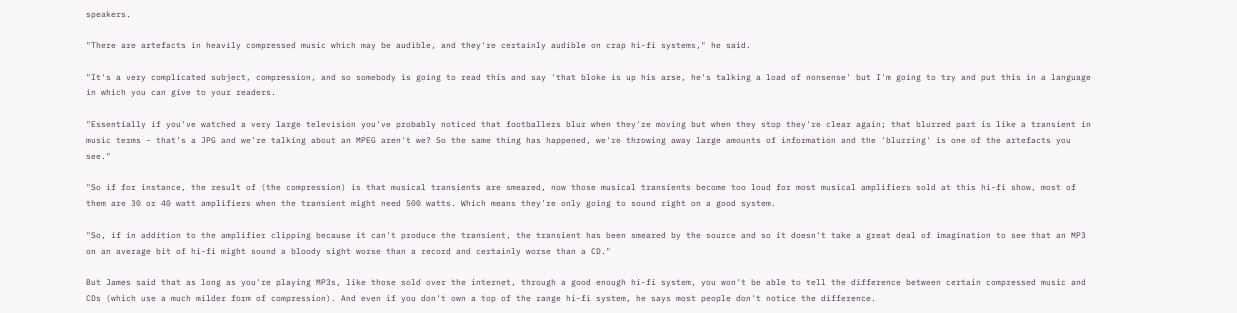speakers.

"There are artefacts in heavily compressed music which may be audible, and they're certainly audible on crap hi-fi systems," he said.

"It's a very complicated subject, compression, and so somebody is going to read this and say 'that bloke is up his arse, he's talking a load of nonsense' but I'm going to try and put this in a language in which you can give to your readers.

"Essentially if you've watched a very large television you've probably noticed that footballers blur when they're moving but when they stop they're clear again; that blurred part is like a transient in music terms - that's a JPG and we're talking about an MPEG aren't we? So the same thing has happened, we're throwing away large amounts of information and the 'blurring' is one of the artefacts you see."

"So if for instance, the result of (the compression) is that musical transients are smeared, now those musical transients become too loud for most musical amplifiers sold at this hi-fi show, most of them are 30 or 40 watt amplifiers when the transient might need 500 watts. Which means they're only going to sound right on a good system.

"So, if in addition to the amplifier clipping because it can't produce the transient, the transient has been smeared by the source and so it doesn't take a great deal of imagination to see that an MP3 on an average bit of hi-fi might sound a bloody sight worse than a record and certainly worse than a CD."

But James said that as long as you're playing MP3s, like those sold over the internet, through a good enough hi-fi system, you won't be able to tell the difference between certain compressed music and CDs (which use a much milder form of compression). And even if you don't own a top of the range hi-fi system, he says most people don't notice the difference.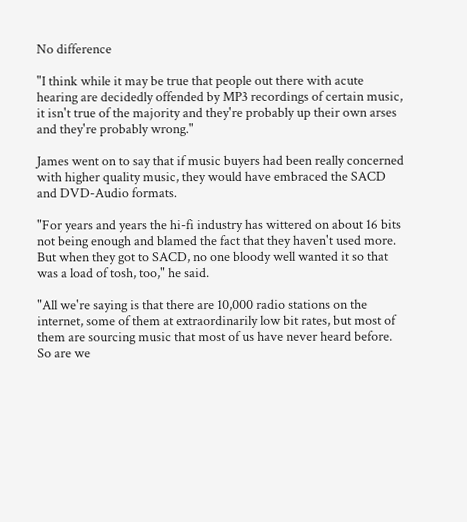No difference

"I think while it may be true that people out there with acute hearing are decidedly offended by MP3 recordings of certain music, it isn't true of the majority and they're probably up their own arses and they're probably wrong."

James went on to say that if music buyers had been really concerned with higher quality music, they would have embraced the SACD and DVD-Audio formats.

"For years and years the hi-fi industry has wittered on about 16 bits not being enough and blamed the fact that they haven't used more. But when they got to SACD, no one bloody well wanted it so that was a load of tosh, too," he said.

"All we're saying is that there are 10,000 radio stations on the internet, some of them at extraordinarily low bit rates, but most of them are sourcing music that most of us have never heard before. So are we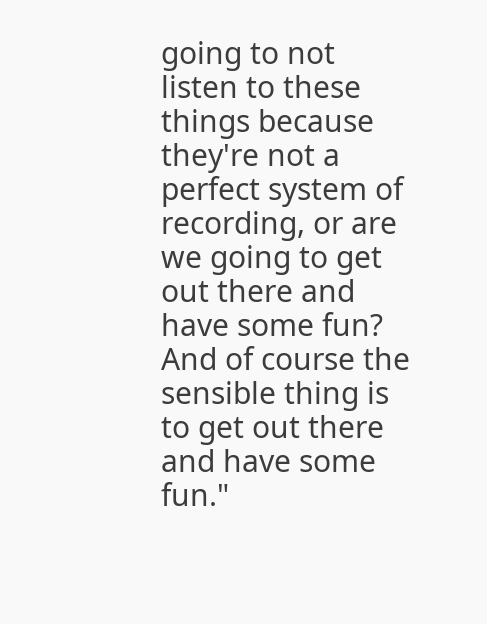going to not listen to these things because they're not a perfect system of recording, or are we going to get out there and have some fun? And of course the sensible thing is to get out there and have some fun."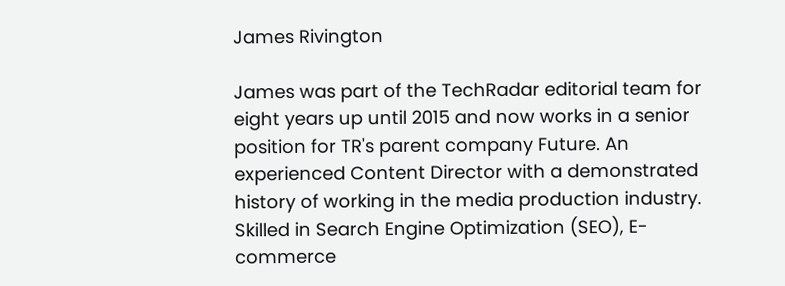James Rivington

James was part of the TechRadar editorial team for eight years up until 2015 and now works in a senior position for TR's parent company Future. An experienced Content Director with a demonstrated history of working in the media production industry. Skilled in Search Engine Optimization (SEO), E-commerce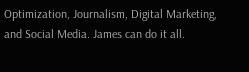Optimization, Journalism, Digital Marketing, and Social Media. James can do it all.